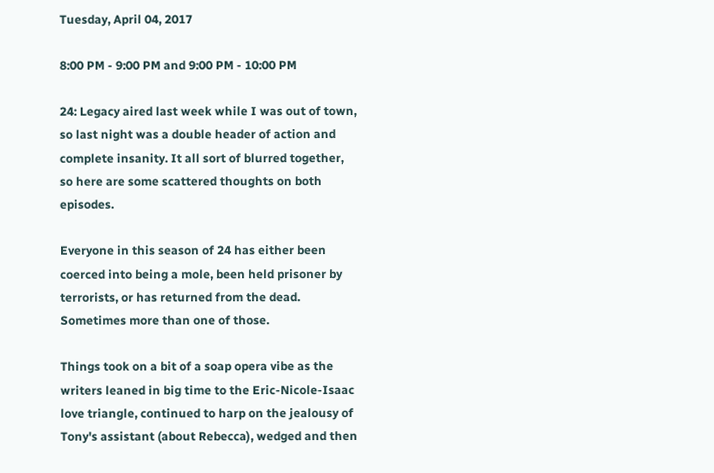Tuesday, April 04, 2017

8:00 PM - 9:00 PM and 9:00 PM - 10:00 PM

24: Legacy aired last week while I was out of town, so last night was a double header of action and complete insanity. It all sort of blurred together, so here are some scattered thoughts on both episodes.

Everyone in this season of 24 has either been coerced into being a mole, been held prisoner by terrorists, or has returned from the dead. Sometimes more than one of those.

Things took on a bit of a soap opera vibe as the writers leaned in big time to the Eric-Nicole-Isaac love triangle, continued to harp on the jealousy of Tony's assistant (about Rebecca), wedged and then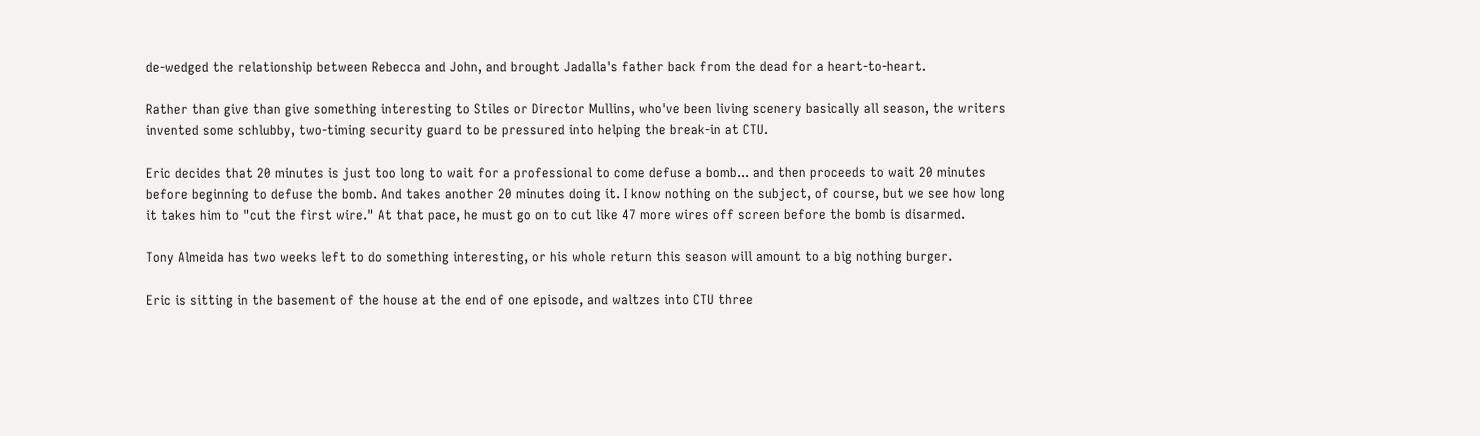de-wedged the relationship between Rebecca and John, and brought Jadalla's father back from the dead for a heart-to-heart.

Rather than give than give something interesting to Stiles or Director Mullins, who've been living scenery basically all season, the writers invented some schlubby, two-timing security guard to be pressured into helping the break-in at CTU.

Eric decides that 20 minutes is just too long to wait for a professional to come defuse a bomb... and then proceeds to wait 20 minutes before beginning to defuse the bomb. And takes another 20 minutes doing it. I know nothing on the subject, of course, but we see how long it takes him to "cut the first wire." At that pace, he must go on to cut like 47 more wires off screen before the bomb is disarmed.

Tony Almeida has two weeks left to do something interesting, or his whole return this season will amount to a big nothing burger.

Eric is sitting in the basement of the house at the end of one episode, and waltzes into CTU three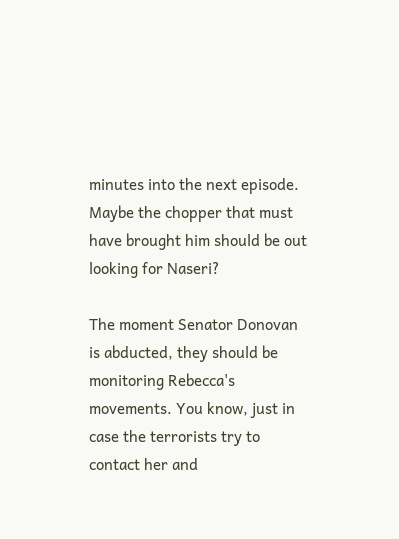minutes into the next episode. Maybe the chopper that must have brought him should be out looking for Naseri?

The moment Senator Donovan is abducted, they should be monitoring Rebecca's movements. You know, just in case the terrorists try to contact her and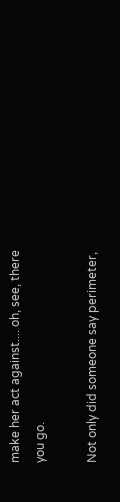make her act against.... oh, see, there you go.

Not only did someone say perimeter,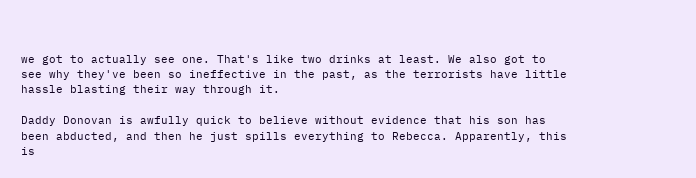we got to actually see one. That's like two drinks at least. We also got to see why they've been so ineffective in the past, as the terrorists have little hassle blasting their way through it.

Daddy Donovan is awfully quick to believe without evidence that his son has been abducted, and then he just spills everything to Rebecca. Apparently, this is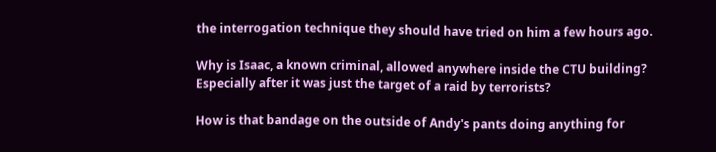the interrogation technique they should have tried on him a few hours ago.

Why is Isaac, a known criminal, allowed anywhere inside the CTU building? Especially after it was just the target of a raid by terrorists?

How is that bandage on the outside of Andy's pants doing anything for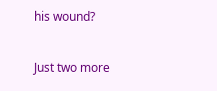his wound?

Just two more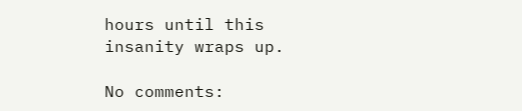hours until this insanity wraps up.

No comments: